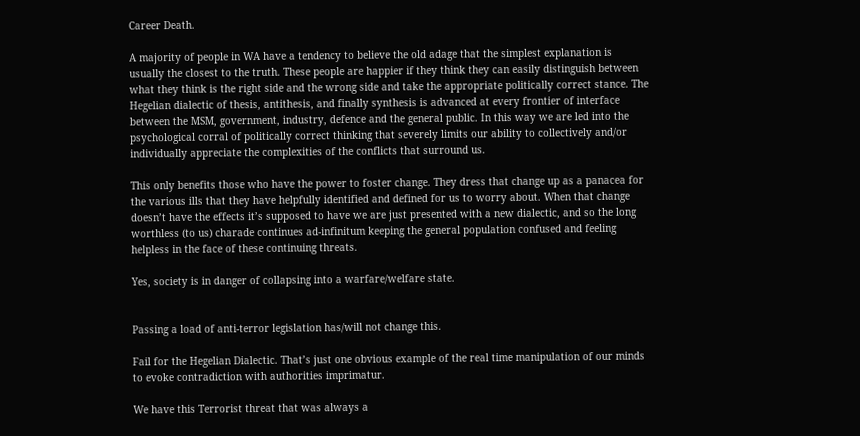Career Death.

A majority of people in WA have a tendency to believe the old adage that the simplest explanation is usually the closest to the truth. These people are happier if they think they can easily distinguish between what they think is the right side and the wrong side and take the appropriate politically correct stance. The Hegelian dialectic of thesis, antithesis, and finally synthesis is advanced at every frontier of interface between the MSM, government, industry, defence and the general public. In this way we are led into the psychological corral of politically correct thinking that severely limits our ability to collectively and/or individually appreciate the complexities of the conflicts that surround us.

This only benefits those who have the power to foster change. They dress that change up as a panacea for the various ills that they have helpfully identified and defined for us to worry about. When that change doesn’t have the effects it’s supposed to have we are just presented with a new dialectic, and so the long worthless (to us) charade continues ad-infinitum keeping the general population confused and feeling helpless in the face of these continuing threats.

Yes, society is in danger of collapsing into a warfare/welfare state.


Passing a load of anti-terror legislation has/will not change this.

Fail for the Hegelian Dialectic. That’s just one obvious example of the real time manipulation of our minds to evoke contradiction with authorities imprimatur.

We have this Terrorist threat that was always a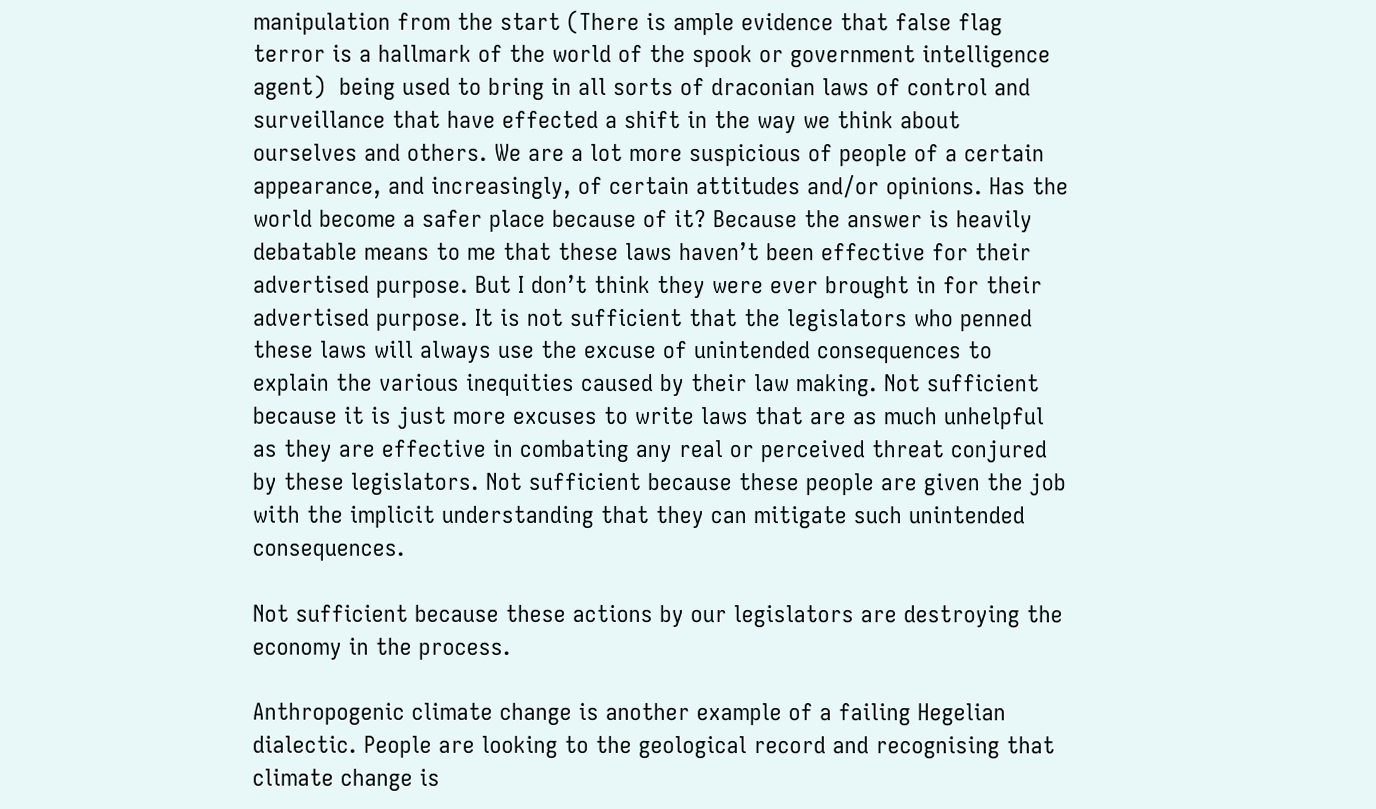manipulation from the start (There is ample evidence that false flag terror is a hallmark of the world of the spook or government intelligence agent)  being used to bring in all sorts of draconian laws of control and surveillance that have effected a shift in the way we think about ourselves and others. We are a lot more suspicious of people of a certain appearance, and increasingly, of certain attitudes and/or opinions. Has the world become a safer place because of it? Because the answer is heavily debatable means to me that these laws haven’t been effective for their advertised purpose. But I don’t think they were ever brought in for their advertised purpose. It is not sufficient that the legislators who penned these laws will always use the excuse of unintended consequences to explain the various inequities caused by their law making. Not sufficient because it is just more excuses to write laws that are as much unhelpful as they are effective in combating any real or perceived threat conjured by these legislators. Not sufficient because these people are given the job with the implicit understanding that they can mitigate such unintended consequences.

Not sufficient because these actions by our legislators are destroying the economy in the process.

Anthropogenic climate change is another example of a failing Hegelian dialectic. People are looking to the geological record and recognising that climate change is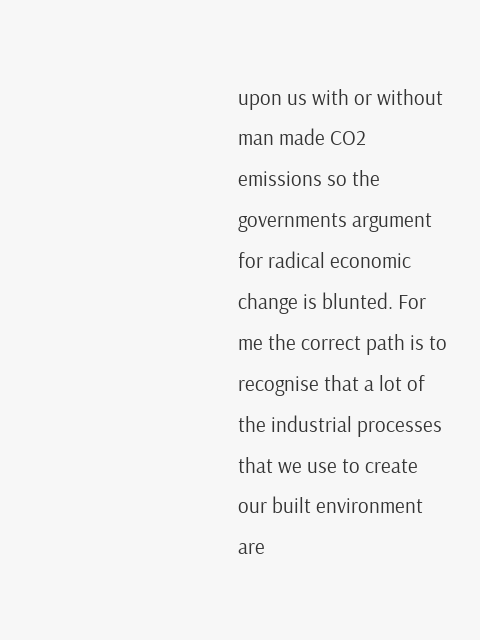upon us with or without man made CO2 emissions so the governments argument for radical economic change is blunted. For me the correct path is to recognise that a lot of the industrial processes that we use to create our built environment are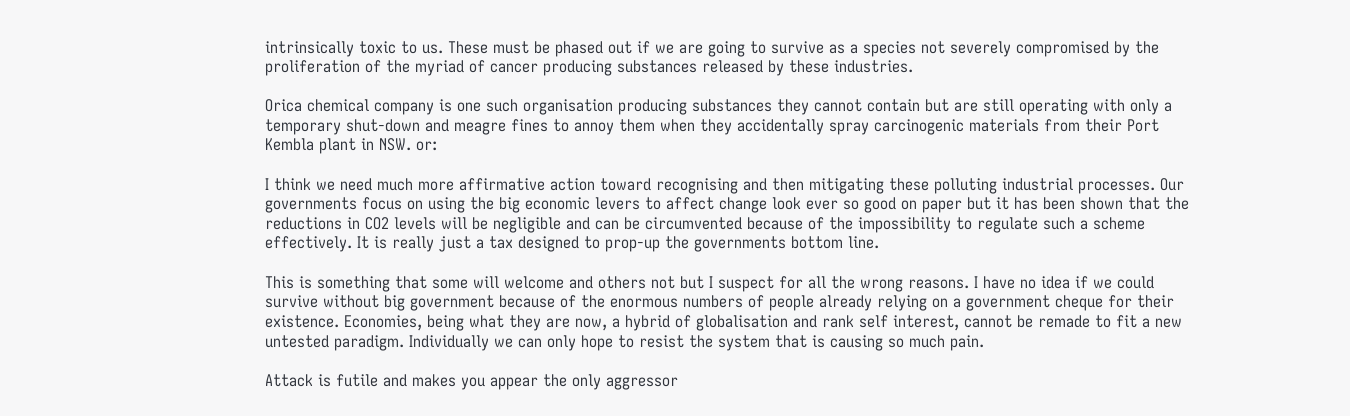intrinsically toxic to us. These must be phased out if we are going to survive as a species not severely compromised by the proliferation of the myriad of cancer producing substances released by these industries.

Orica chemical company is one such organisation producing substances they cannot contain but are still operating with only a temporary shut-down and meagre fines to annoy them when they accidentally spray carcinogenic materials from their Port Kembla plant in NSW. or:

I think we need much more affirmative action toward recognising and then mitigating these polluting industrial processes. Our governments focus on using the big economic levers to affect change look ever so good on paper but it has been shown that the reductions in CO2 levels will be negligible and can be circumvented because of the impossibility to regulate such a scheme effectively. It is really just a tax designed to prop-up the governments bottom line.

This is something that some will welcome and others not but I suspect for all the wrong reasons. I have no idea if we could survive without big government because of the enormous numbers of people already relying on a government cheque for their existence. Economies, being what they are now, a hybrid of globalisation and rank self interest, cannot be remade to fit a new untested paradigm. Individually we can only hope to resist the system that is causing so much pain.

Attack is futile and makes you appear the only aggressor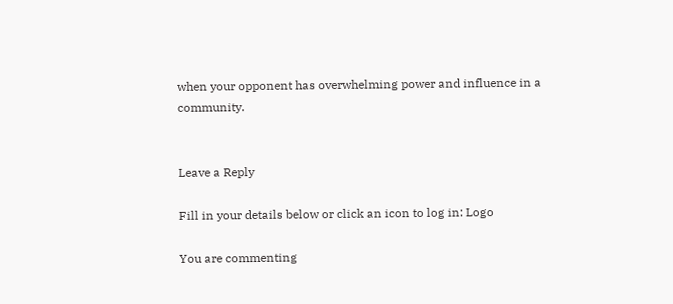when your opponent has overwhelming power and influence in a community.


Leave a Reply

Fill in your details below or click an icon to log in: Logo

You are commenting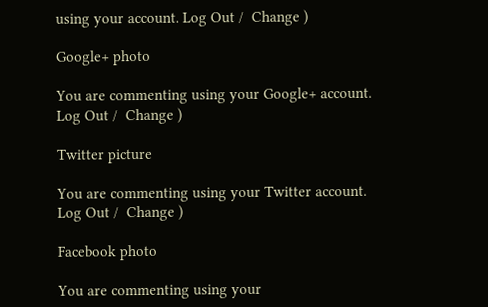using your account. Log Out /  Change )

Google+ photo

You are commenting using your Google+ account. Log Out /  Change )

Twitter picture

You are commenting using your Twitter account. Log Out /  Change )

Facebook photo

You are commenting using your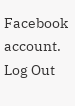Facebook account. Log Out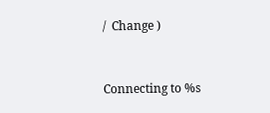/  Change )


Connecting to %s